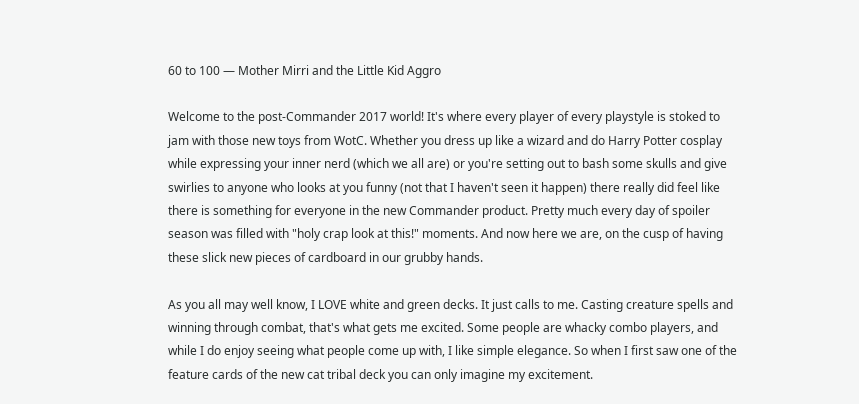60 to 100 — Mother Mirri and the Little Kid Aggro

Welcome to the post-Commander 2017 world! It's where every player of every playstyle is stoked to jam with those new toys from WotC. Whether you dress up like a wizard and do Harry Potter cosplay while expressing your inner nerd (which we all are) or you're setting out to bash some skulls and give swirlies to anyone who looks at you funny (not that I haven't seen it happen) there really did feel like there is something for everyone in the new Commander product. Pretty much every day of spoiler season was filled with "holy crap look at this!" moments. And now here we are, on the cusp of having these slick new pieces of cardboard in our grubby hands.

As you all may well know, I LOVE white and green decks. It just calls to me. Casting creature spells and winning through combat, that's what gets me excited. Some people are whacky combo players, and while I do enjoy seeing what people come up with, I like simple elegance. So when I first saw one of the feature cards of the new cat tribal deck you can only imagine my excitement.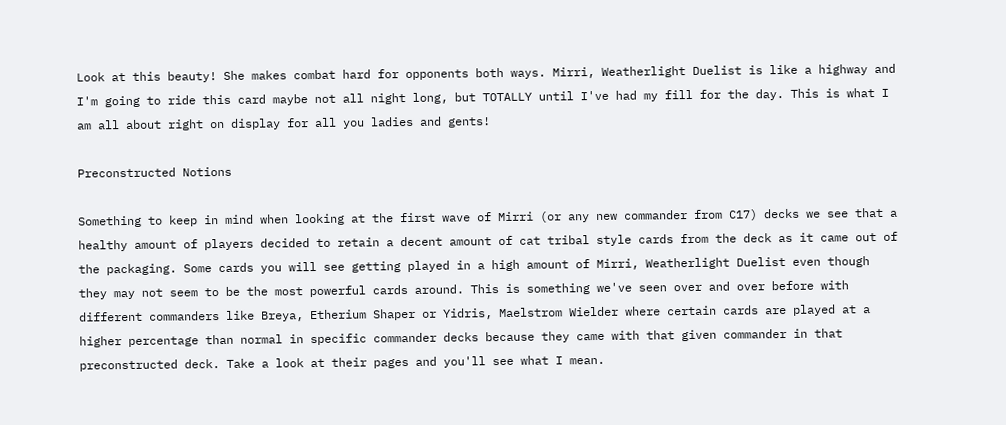Look at this beauty! She makes combat hard for opponents both ways. Mirri, Weatherlight Duelist is like a highway and I'm going to ride this card maybe not all night long, but TOTALLY until I've had my fill for the day. This is what I am all about right on display for all you ladies and gents!

Preconstructed Notions

Something to keep in mind when looking at the first wave of Mirri (or any new commander from C17) decks we see that a healthy amount of players decided to retain a decent amount of cat tribal style cards from the deck as it came out of the packaging. Some cards you will see getting played in a high amount of Mirri, Weatherlight Duelist even though they may not seem to be the most powerful cards around. This is something we've seen over and over before with different commanders like Breya, Etherium Shaper or Yidris, Maelstrom Wielder where certain cards are played at a higher percentage than normal in specific commander decks because they came with that given commander in that preconstructed deck. Take a look at their pages and you'll see what I mean.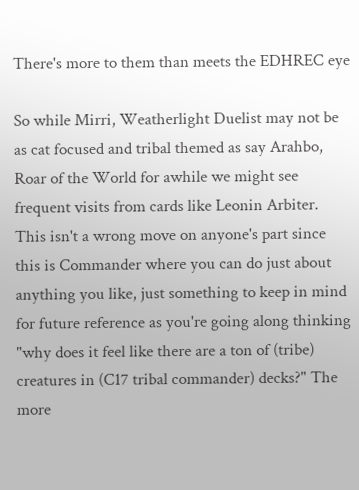There's more to them than meets the EDHREC eye

So while Mirri, Weatherlight Duelist may not be as cat focused and tribal themed as say Arahbo, Roar of the World for awhile we might see frequent visits from cards like Leonin Arbiter. This isn't a wrong move on anyone's part since this is Commander where you can do just about anything you like, just something to keep in mind for future reference as you're going along thinking "why does it feel like there are a ton of (tribe) creatures in (C17 tribal commander) decks?" The more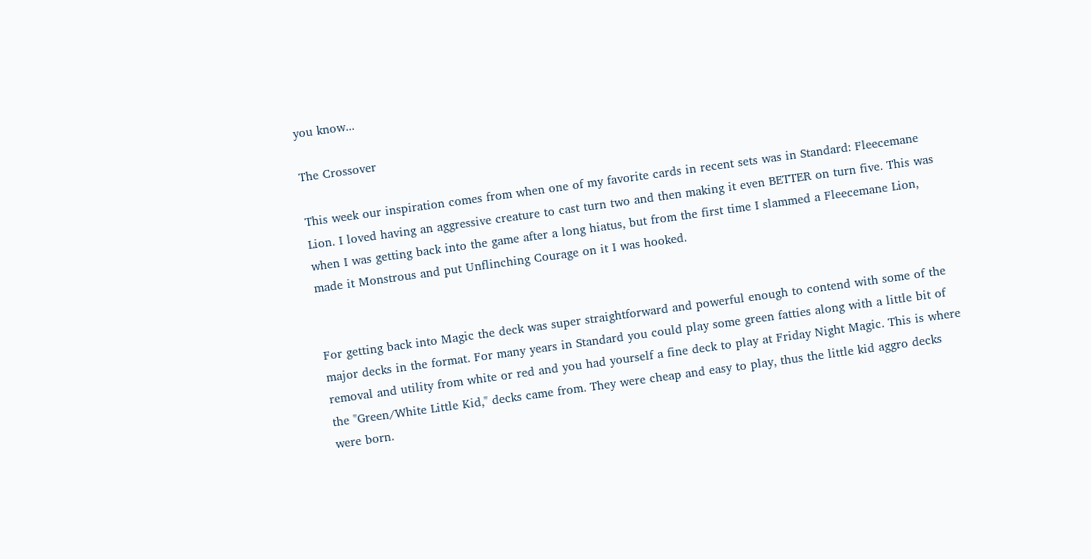you know...

The Crossover

This week our inspiration comes from when one of my favorite cards in recent sets was in Standard: Fleecemane Lion. I loved having an aggressive creature to cast turn two and then making it even BETTER on turn five. This was when I was getting back into the game after a long hiatus, but from the first time I slammed a Fleecemane Lion, made it Monstrous and put Unflinching Courage on it I was hooked.


For getting back into Magic the deck was super straightforward and powerful enough to contend with some of the major decks in the format. For many years in Standard you could play some green fatties along with a little bit of removal and utility from white or red and you had yourself a fine deck to play at Friday Night Magic. This is where the "Green/White Little Kid," decks came from. They were cheap and easy to play, thus the little kid aggro decks were born.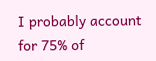I probably account for 75% of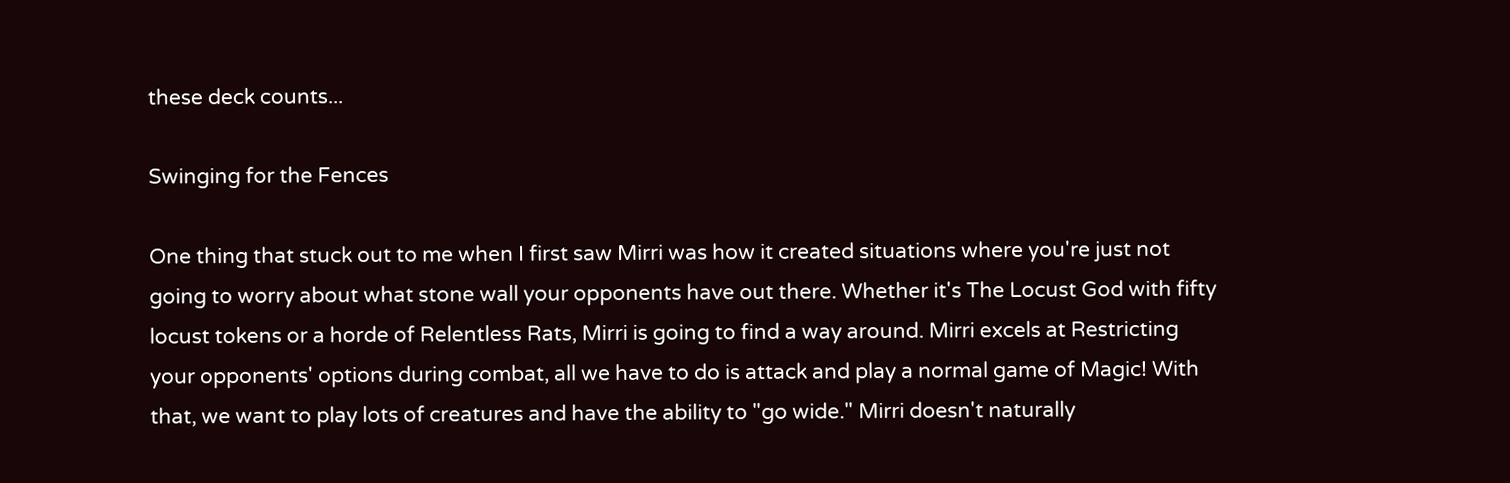these deck counts...

Swinging for the Fences

One thing that stuck out to me when I first saw Mirri was how it created situations where you're just not going to worry about what stone wall your opponents have out there. Whether it's The Locust God with fifty locust tokens or a horde of Relentless Rats, Mirri is going to find a way around. Mirri excels at Restricting your opponents' options during combat, all we have to do is attack and play a normal game of Magic! With that, we want to play lots of creatures and have the ability to "go wide." Mirri doesn't naturally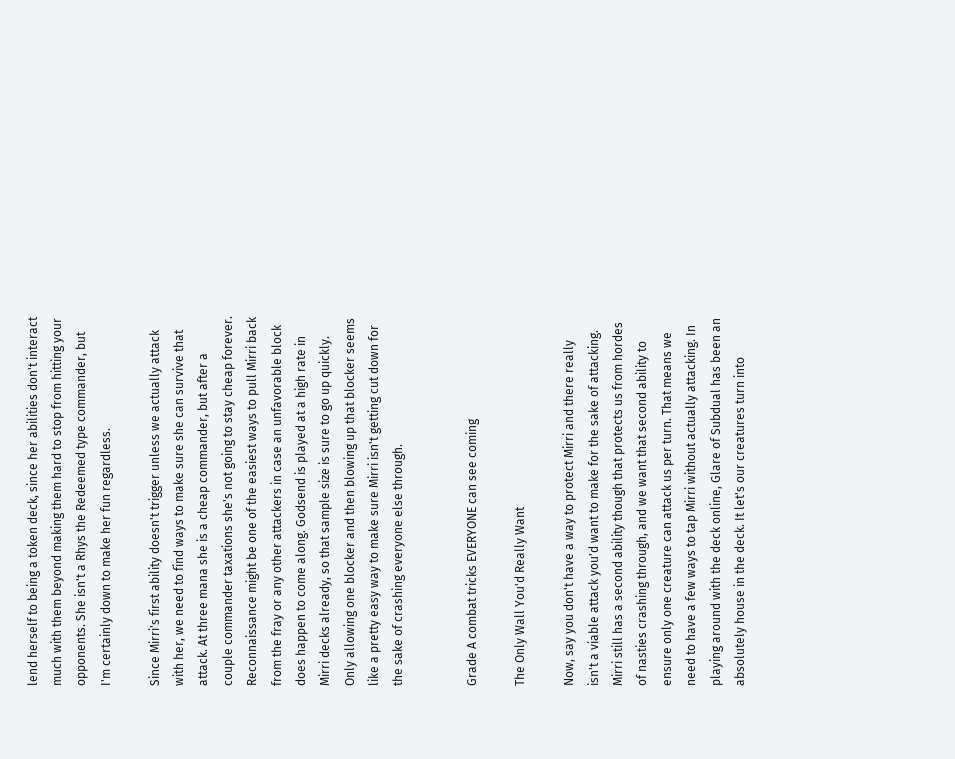lend herself to being a token deck, since her abilities don't interact much with them beyond making them hard to stop from hitting your opponents. She isn't a Rhys the Redeemed type commander, but I'm certainly down to make her fun regardless.

Since Mirri's first ability doesn't trigger unless we actually attack with her, we need to find ways to make sure she can survive that attack. At three mana she is a cheap commander, but after a couple commander taxations she's not going to stay cheap forever. Reconnaissance might be one of the easiest ways to pull Mirri back from the fray or any other attackers in case an unfavorable block does happen to come along. Godsend is played at a high rate in Mirri decks already, so that sample size is sure to go up quickly. Only allowing one blocker and then blowing up that blocker seems like a pretty easy way to make sure Mirri isn't getting cut down for the sake of crashing everyone else through.


Grade A combat tricks EVERYONE can see coming

The Only Wall You'd Really Want

Now, say you don't have a way to protect Mirri and there really isn't a viable attack you'd want to make for the sake of attacking. Mirri still has a second ability though that protects us from hordes of nasties crashing through, and we want that second ability to ensure only one creature can attack us per turn. That means we need to have a few ways to tap Mirri without actually attacking. In playing around with the deck online, Glare of Subdual has been an absolutely house in the deck. It let's our creatures turn into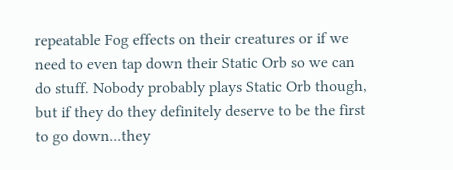repeatable Fog effects on their creatures or if we need to even tap down their Static Orb so we can do stuff. Nobody probably plays Static Orb though, but if they do they definitely deserve to be the first to go down...they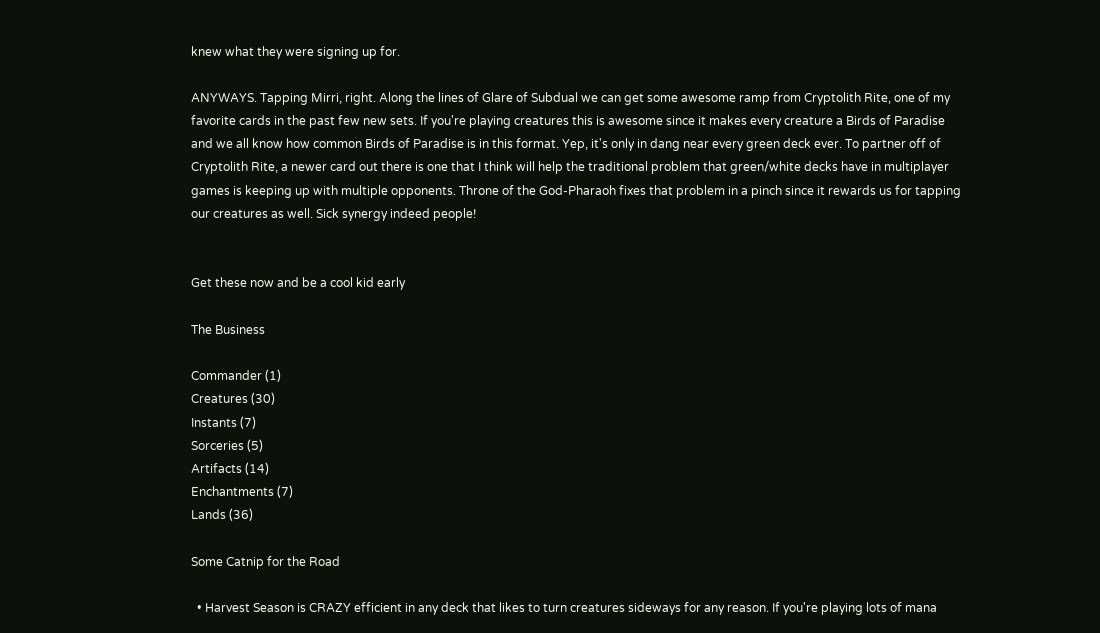knew what they were signing up for.

ANYWAYS. Tapping Mirri, right. Along the lines of Glare of Subdual we can get some awesome ramp from Cryptolith Rite, one of my favorite cards in the past few new sets. If you're playing creatures this is awesome since it makes every creature a Birds of Paradise and we all know how common Birds of Paradise is in this format. Yep, it's only in dang near every green deck ever. To partner off of Cryptolith Rite, a newer card out there is one that I think will help the traditional problem that green/white decks have in multiplayer games is keeping up with multiple opponents. Throne of the God-Pharaoh fixes that problem in a pinch since it rewards us for tapping our creatures as well. Sick synergy indeed people!


Get these now and be a cool kid early

The Business

Commander (1)
Creatures (30)
Instants (7)
Sorceries (5)
Artifacts (14)
Enchantments (7)
Lands (36)

Some Catnip for the Road

  • Harvest Season is CRAZY efficient in any deck that likes to turn creatures sideways for any reason. If you're playing lots of mana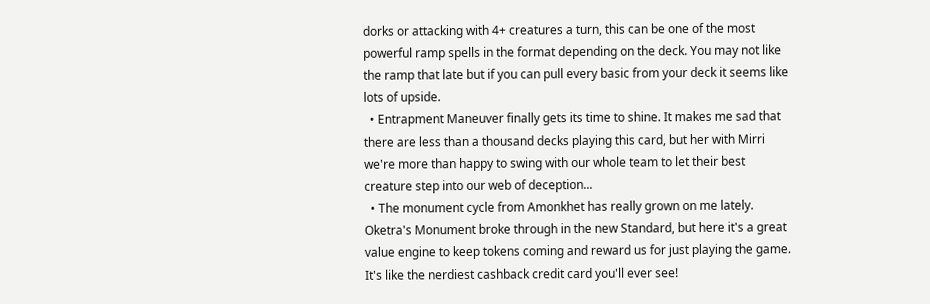dorks or attacking with 4+ creatures a turn, this can be one of the most powerful ramp spells in the format depending on the deck. You may not like the ramp that late but if you can pull every basic from your deck it seems like lots of upside.
  • Entrapment Maneuver finally gets its time to shine. It makes me sad that there are less than a thousand decks playing this card, but her with Mirri we're more than happy to swing with our whole team to let their best creature step into our web of deception...
  • The monument cycle from Amonkhet has really grown on me lately. Oketra's Monument broke through in the new Standard, but here it's a great value engine to keep tokens coming and reward us for just playing the game. It's like the nerdiest cashback credit card you'll ever see!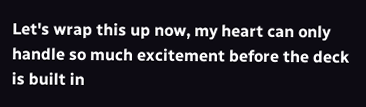Let's wrap this up now, my heart can only handle so much excitement before the deck is built in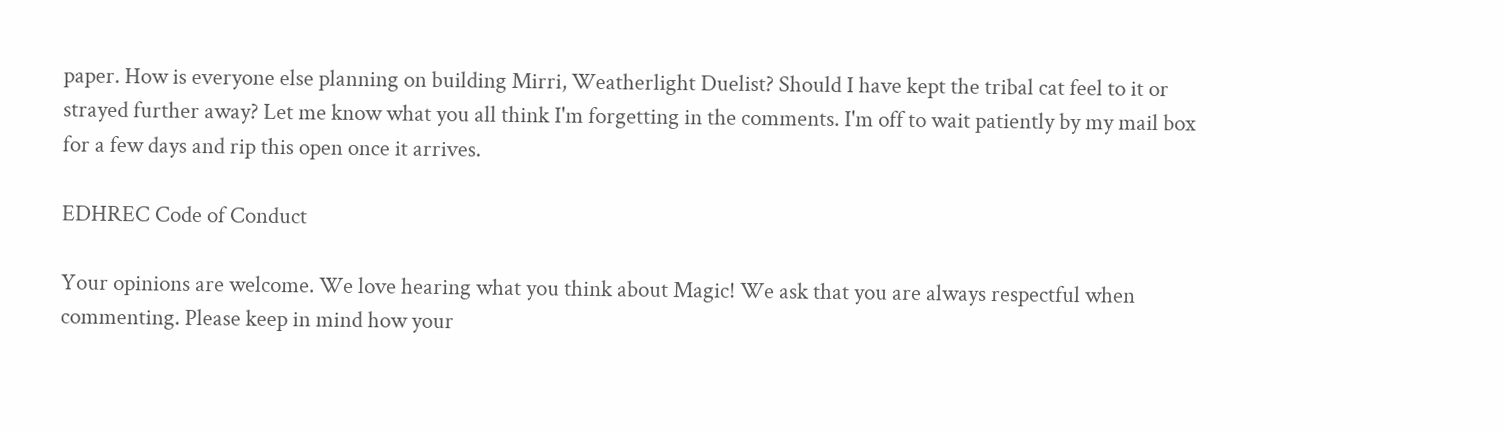paper. How is everyone else planning on building Mirri, Weatherlight Duelist? Should I have kept the tribal cat feel to it or strayed further away? Let me know what you all think I'm forgetting in the comments. I'm off to wait patiently by my mail box for a few days and rip this open once it arrives.

EDHREC Code of Conduct

Your opinions are welcome. We love hearing what you think about Magic! We ask that you are always respectful when commenting. Please keep in mind how your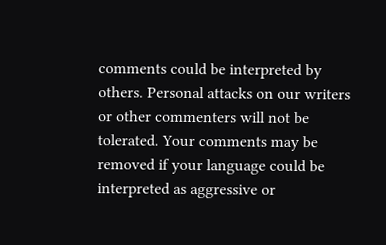comments could be interpreted by others. Personal attacks on our writers or other commenters will not be tolerated. Your comments may be removed if your language could be interpreted as aggressive or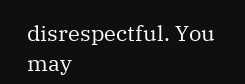disrespectful. You may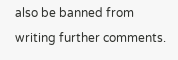also be banned from writing further comments.